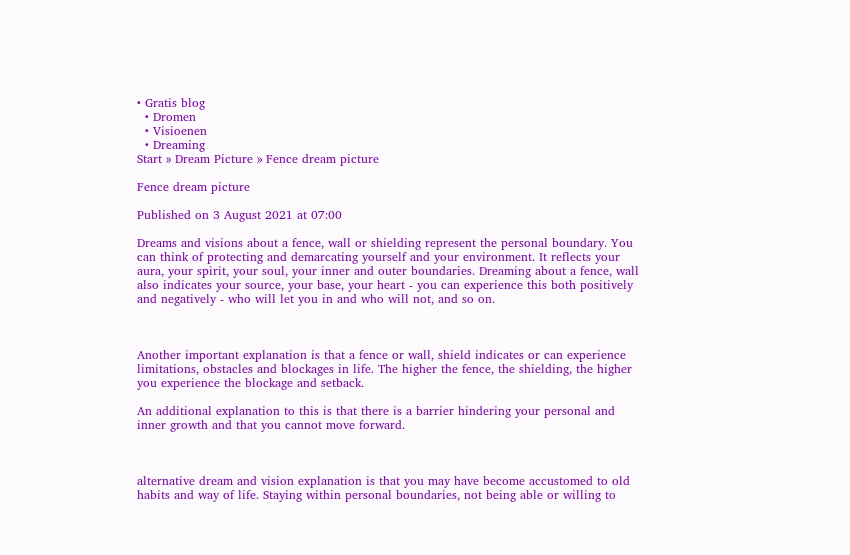• Gratis blog
  • Dromen
  • Visioenen
  • Dreaming
Start » Dream Picture » Fence dream picture

Fence dream picture

Published on 3 August 2021 at 07:00

Dreams and visions about a fence, wall or shielding represent the personal boundary. You can think of protecting and demarcating yourself and your environment. It reflects your aura, your spirit, your soul, your inner and outer boundaries. Dreaming about a fence, wall also indicates your source, your base, your heart - you can experience this both positively and negatively - who will let you in and who will not, and so on.



Another important explanation is that a fence or wall, shield indicates or can experience limitations, obstacles and blockages in life. The higher the fence, the shielding, the higher you experience the blockage and setback.

An additional explanation to this is that there is a barrier hindering your personal and inner growth and that you cannot move forward.



alternative dream and vision explanation is that you may have become accustomed to old habits and way of life. Staying within personal boundaries, not being able or willing to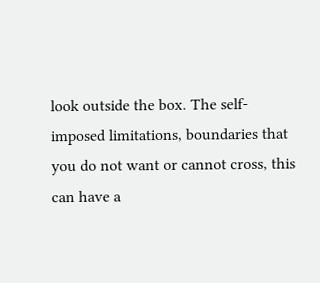look outside the box. The self-imposed limitations, boundaries that you do not want or cannot cross, this can have a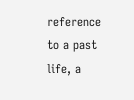reference to a past life, a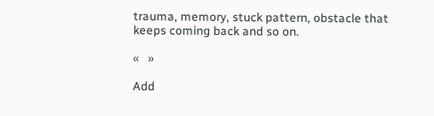trauma, memory, stuck pattern, obstacle that keeps coming back and so on.

«   »

Add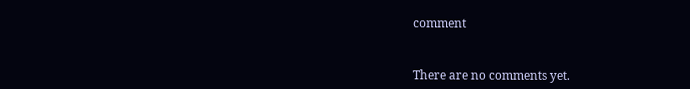comment


There are no comments yet.